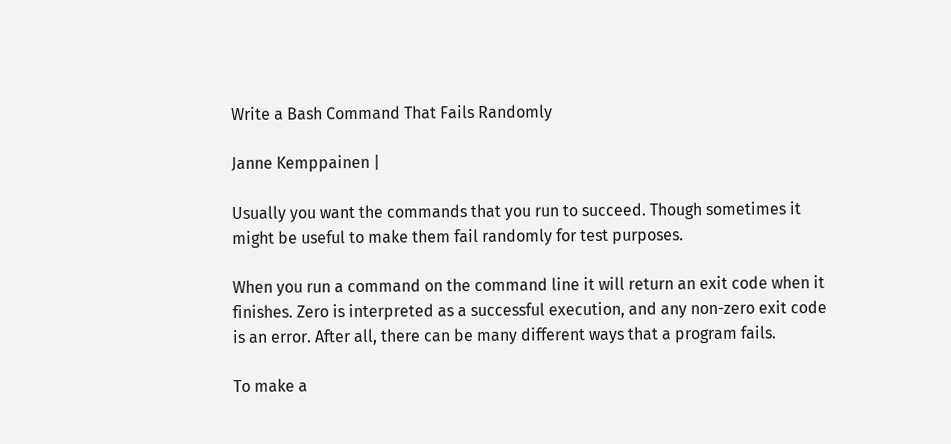Write a Bash Command That Fails Randomly

Janne Kemppainen |

Usually you want the commands that you run to succeed. Though sometimes it might be useful to make them fail randomly for test purposes.

When you run a command on the command line it will return an exit code when it finishes. Zero is interpreted as a successful execution, and any non-zero exit code is an error. After all, there can be many different ways that a program fails.

To make a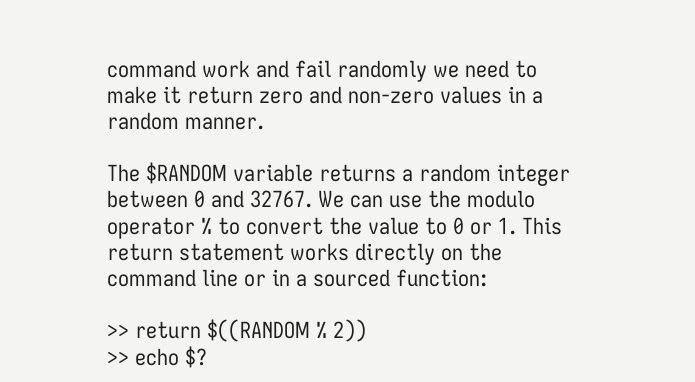command work and fail randomly we need to make it return zero and non-zero values in a random manner.

The $RANDOM variable returns a random integer between 0 and 32767. We can use the modulo operator % to convert the value to 0 or 1. This return statement works directly on the command line or in a sourced function:

>> return $((RANDOM % 2))
>> echo $?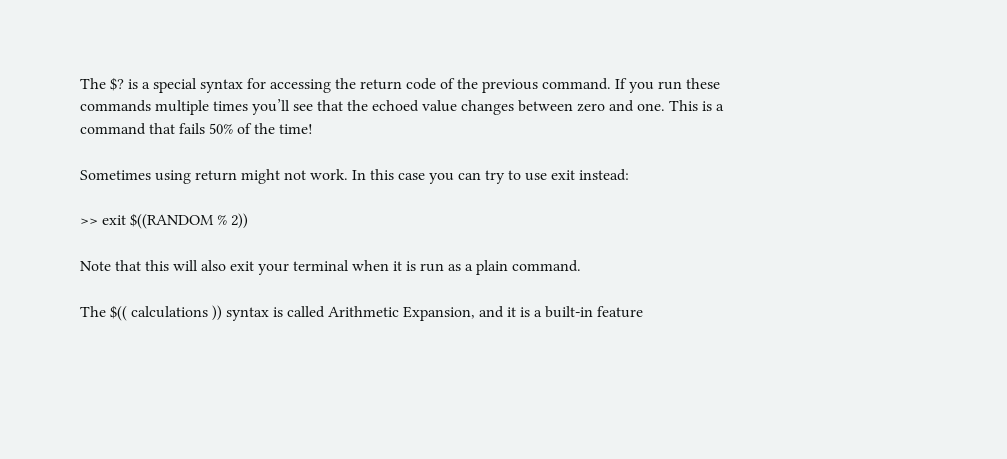The $? is a special syntax for accessing the return code of the previous command. If you run these commands multiple times you’ll see that the echoed value changes between zero and one. This is a command that fails 50% of the time!

Sometimes using return might not work. In this case you can try to use exit instead:

>> exit $((RANDOM % 2))

Note that this will also exit your terminal when it is run as a plain command.

The $(( calculations )) syntax is called Arithmetic Expansion, and it is a built-in feature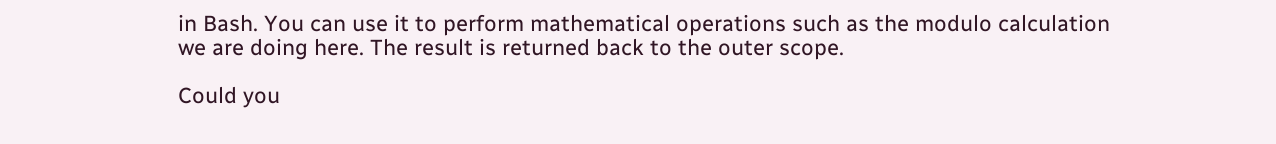in Bash. You can use it to perform mathematical operations such as the modulo calculation we are doing here. The result is returned back to the outer scope.

Could you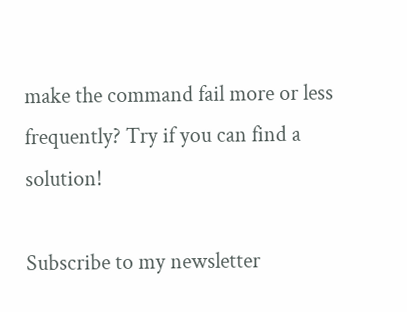make the command fail more or less frequently? Try if you can find a solution!

Subscribe to my newsletter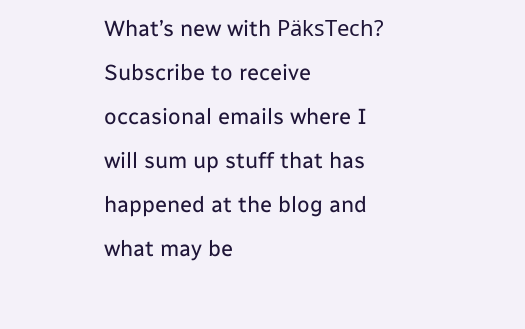What’s new with PäksTech? Subscribe to receive occasional emails where I will sum up stuff that has happened at the blog and what may be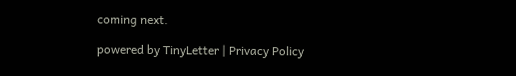coming next.

powered by TinyLetter | Privacy Policy